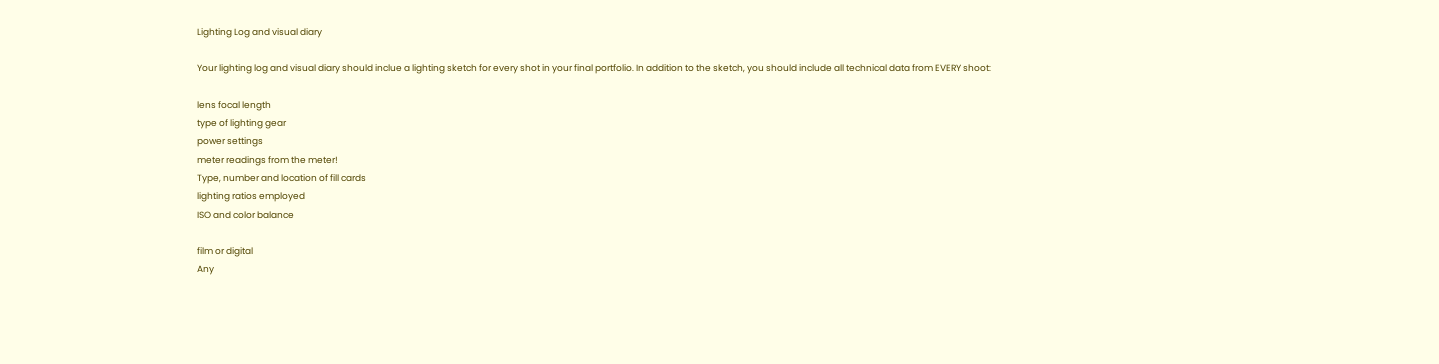Lighting Log and visual diary

Your lighting log and visual diary should inclue a lighting sketch for every shot in your final portfolio. In addition to the sketch, you should include all technical data from EVERY shoot:

lens focal length
type of lighting gear
power settings
meter readings from the meter!
Type, number and location of fill cards
lighting ratios employed
ISO and color balance

film or digital
Any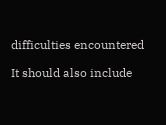difficulties encountered

It should also include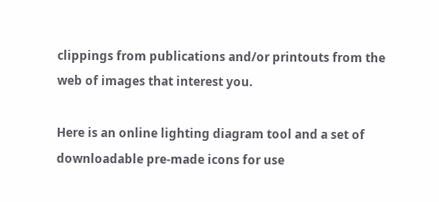clippings from publications and/or printouts from the web of images that interest you.

Here is an online lighting diagram tool and a set of downloadable pre-made icons for use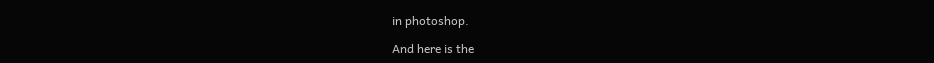in photoshop.

And here is the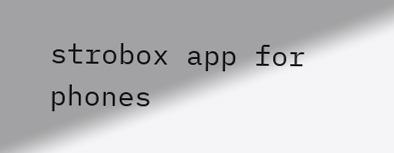strobox app for phones